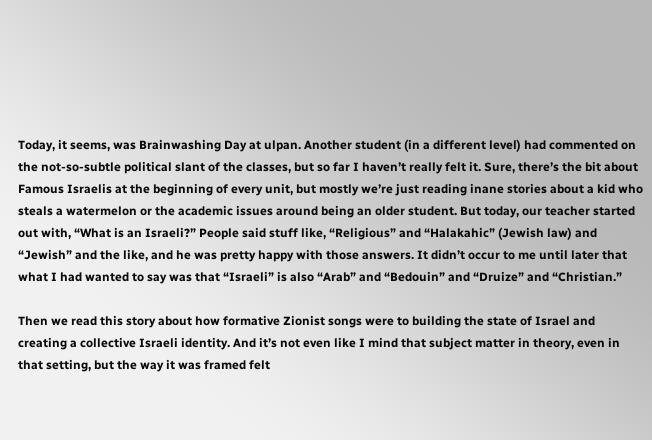Today, it seems, was Brainwashing Day at ulpan. Another student (in a different level) had commented on the not-so-subtle political slant of the classes, but so far I haven’t really felt it. Sure, there’s the bit about Famous Israelis at the beginning of every unit, but mostly we’re just reading inane stories about a kid who steals a watermelon or the academic issues around being an older student. But today, our teacher started out with, “What is an Israeli?” People said stuff like, “Religious” and “Halakahic” (Jewish law) and “Jewish” and the like, and he was pretty happy with those answers. It didn’t occur to me until later that what I had wanted to say was that “Israeli” is also “Arab” and “Bedouin” and “Druize” and “Christian.”

Then we read this story about how formative Zionist songs were to building the state of Israel and creating a collective Israeli identity. And it’s not even like I mind that subject matter in theory, even in that setting, but the way it was framed felt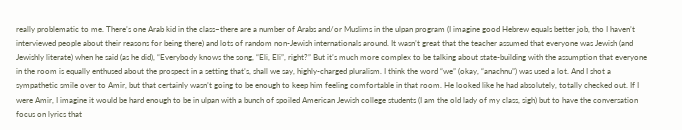really problematic to me. There’s one Arab kid in the class–there are a number of Arabs and/or Muslims in the ulpan program (I imagine good Hebrew equals better job, tho I haven’t interviewed people about their reasons for being there) and lots of random non-Jewish internationals around. It wasn’t great that the teacher assumed that everyone was Jewish (and Jewishly literate) when he said (as he did), “Everybody knows the song, “Eli, Eli”, right?” But it’s much more complex to be talking about state-building with the assumption that everyone in the room is equally enthused about the prospect in a setting that’s, shall we say, highly-charged pluralism. I think the word “we” (okay, “anachnu”) was used a lot. And I shot a sympathetic smile over to Amir, but that certainly wasn’t going to be enough to keep him feeling comfortable in that room. He looked like he had absolutely, totally checked out. If I were Amir, I imagine it would be hard enough to be in ulpan with a bunch of spoiled American Jewish college students (I am the old lady of my class, sigh) but to have the conversation focus on lyrics that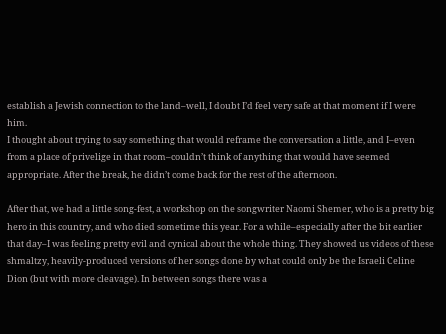establish a Jewish connection to the land–well, I doubt I’d feel very safe at that moment if I were him.
I thought about trying to say something that would reframe the conversation a little, and I–even from a place of privelige in that room–couldn’t think of anything that would have seemed appropriate. After the break, he didn’t come back for the rest of the afternoon.

After that, we had a little song-fest, a workshop on the songwriter Naomi Shemer, who is a pretty big hero in this country, and who died sometime this year. For a while–especially after the bit earlier that day–I was feeling pretty evil and cynical about the whole thing. They showed us videos of these shmaltzy, heavily-produced versions of her songs done by what could only be the Israeli Celine Dion (but with more cleavage). In between songs there was a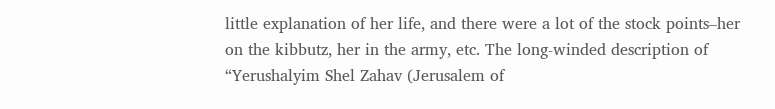little explanation of her life, and there were a lot of the stock points–her on the kibbutz, her in the army, etc. The long-winded description of “Yerushalyim Shel Zahav (Jerusalem of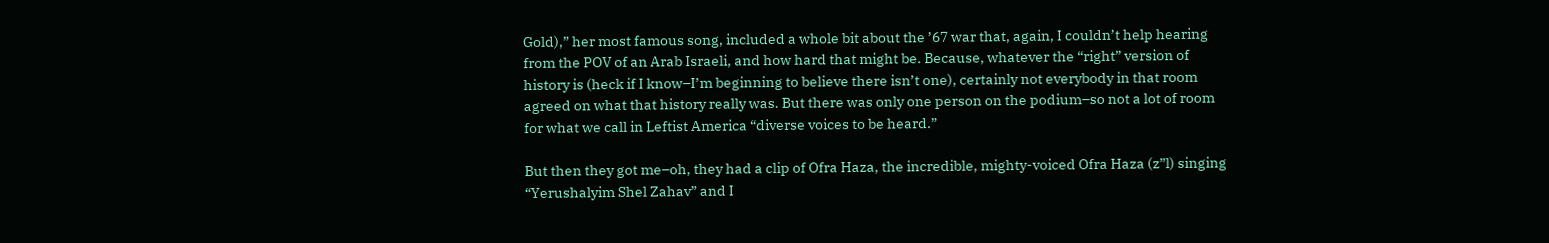Gold),” her most famous song, included a whole bit about the ’67 war that, again, I couldn’t help hearing from the POV of an Arab Israeli, and how hard that might be. Because, whatever the “right” version of history is (heck if I know–I’m beginning to believe there isn’t one), certainly not everybody in that room agreed on what that history really was. But there was only one person on the podium–so not a lot of room for what we call in Leftist America “diverse voices to be heard.”

But then they got me–oh, they had a clip of Ofra Haza, the incredible, mighty-voiced Ofra Haza (z”l) singing “Yerushalyim Shel Zahav” and I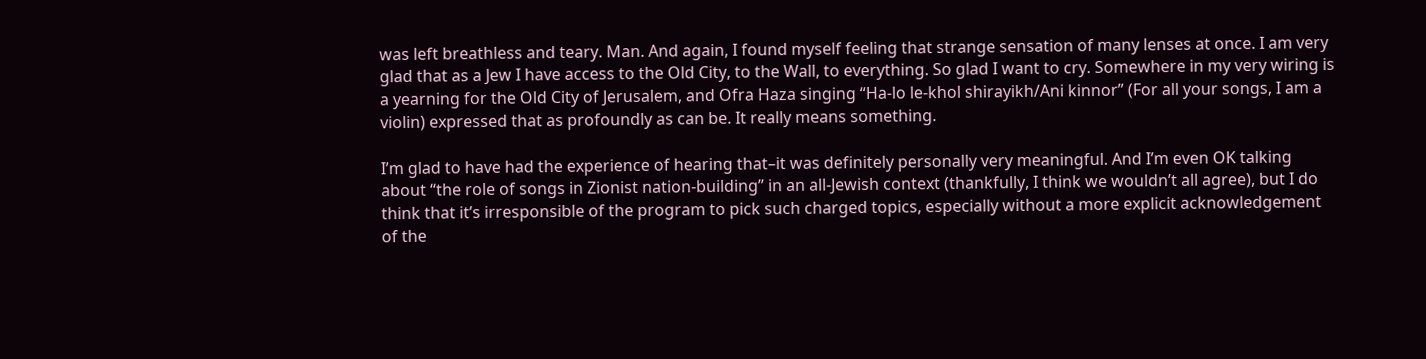was left breathless and teary. Man. And again, I found myself feeling that strange sensation of many lenses at once. I am very glad that as a Jew I have access to the Old City, to the Wall, to everything. So glad I want to cry. Somewhere in my very wiring is a yearning for the Old City of Jerusalem, and Ofra Haza singing “Ha-lo le-khol shirayikh/Ani kinnor” (For all your songs, I am a violin) expressed that as profoundly as can be. It really means something.

I’m glad to have had the experience of hearing that–it was definitely personally very meaningful. And I’m even OK talking about “the role of songs in Zionist nation-building” in an all-Jewish context (thankfully, I think we wouldn’t all agree), but I do think that it’s irresponsible of the program to pick such charged topics, especially without a more explicit acknowledgement of the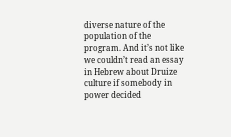diverse nature of the population of the program. And it’s not like we couldn’t read an essay in Hebrew about Druize culture if somebody in power decided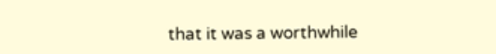that it was a worthwhile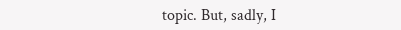topic. But, sadly, I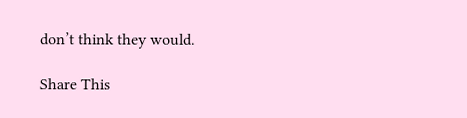don’t think they would.

Share This